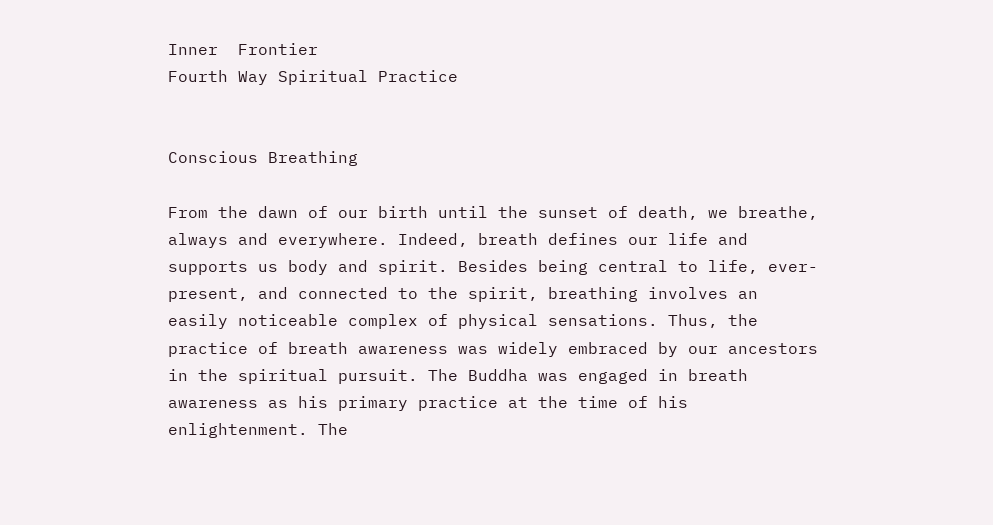Inner  Frontier
Fourth Way Spiritual Practice


Conscious Breathing

From the dawn of our birth until the sunset of death, we breathe, always and everywhere. Indeed, breath defines our life and supports us body and spirit. Besides being central to life, ever-present, and connected to the spirit, breathing involves an easily noticeable complex of physical sensations. Thus, the practice of breath awareness was widely embraced by our ancestors in the spiritual pursuit. The Buddha was engaged in breath awareness as his primary practice at the time of his enlightenment. The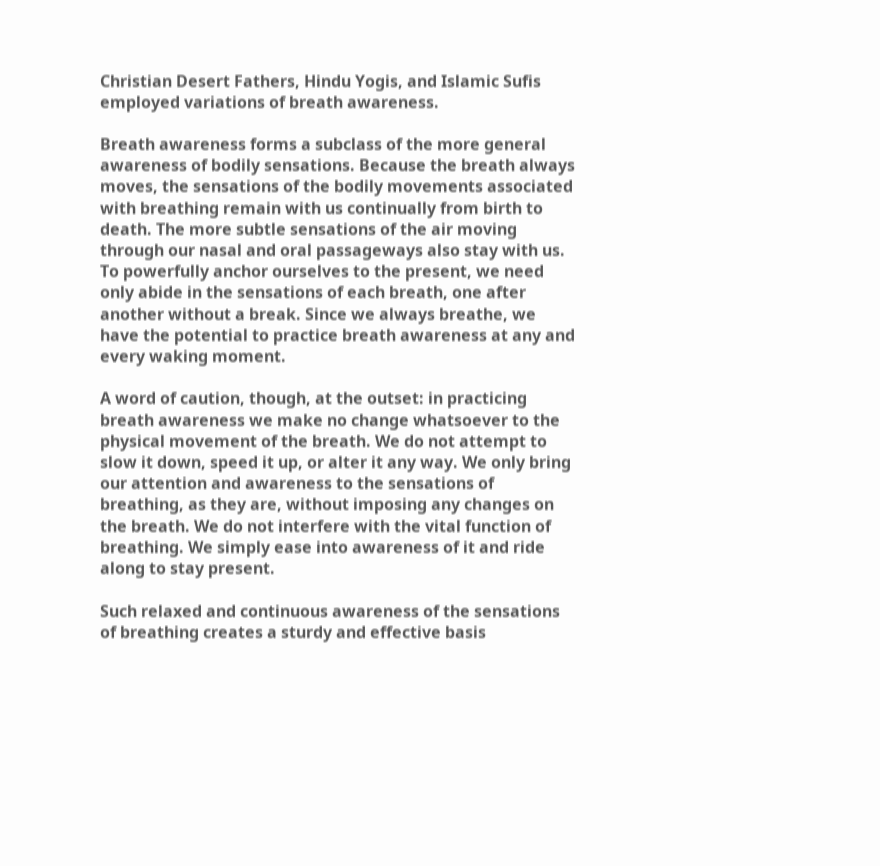Christian Desert Fathers, Hindu Yogis, and Islamic Sufis employed variations of breath awareness.

Breath awareness forms a subclass of the more general awareness of bodily sensations. Because the breath always moves, the sensations of the bodily movements associated with breathing remain with us continually from birth to death. The more subtle sensations of the air moving through our nasal and oral passageways also stay with us. To powerfully anchor ourselves to the present, we need only abide in the sensations of each breath, one after another without a break. Since we always breathe, we have the potential to practice breath awareness at any and every waking moment.

A word of caution, though, at the outset: in practicing breath awareness we make no change whatsoever to the physical movement of the breath. We do not attempt to slow it down, speed it up, or alter it any way. We only bring our attention and awareness to the sensations of breathing, as they are, without imposing any changes on the breath. We do not interfere with the vital function of breathing. We simply ease into awareness of it and ride along to stay present.

Such relaxed and continuous awareness of the sensations of breathing creates a sturdy and effective basis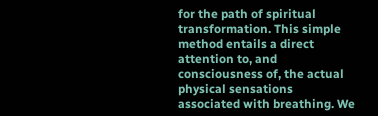for the path of spiritual transformation. This simple method entails a direct attention to, and consciousness of, the actual physical sensations associated with breathing. We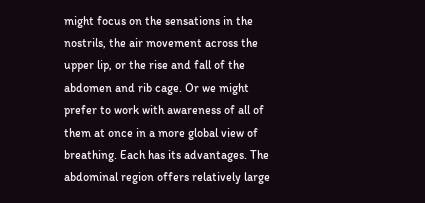might focus on the sensations in the nostrils, the air movement across the upper lip, or the rise and fall of the abdomen and rib cage. Or we might prefer to work with awareness of all of them at once in a more global view of breathing. Each has its advantages. The abdominal region offers relatively large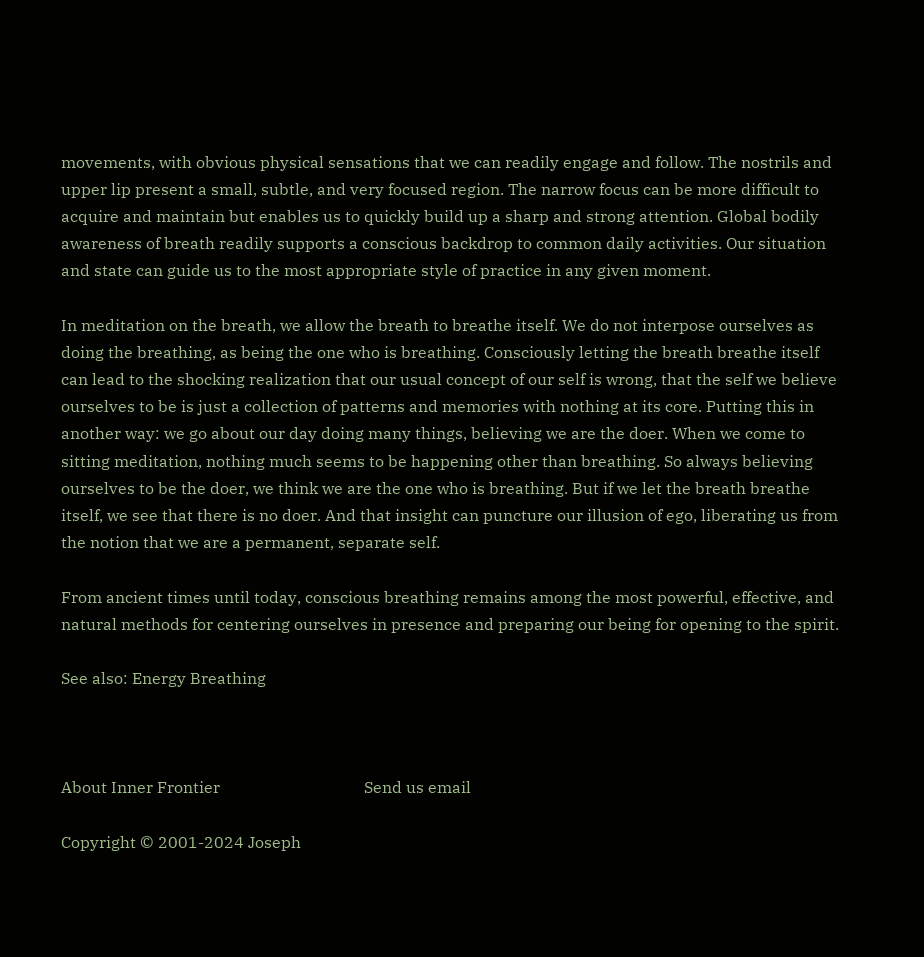movements, with obvious physical sensations that we can readily engage and follow. The nostrils and upper lip present a small, subtle, and very focused region. The narrow focus can be more difficult to acquire and maintain but enables us to quickly build up a sharp and strong attention. Global bodily awareness of breath readily supports a conscious backdrop to common daily activities. Our situation and state can guide us to the most appropriate style of practice in any given moment.

In meditation on the breath, we allow the breath to breathe itself. We do not interpose ourselves as doing the breathing, as being the one who is breathing. Consciously letting the breath breathe itself can lead to the shocking realization that our usual concept of our self is wrong, that the self we believe ourselves to be is just a collection of patterns and memories with nothing at its core. Putting this in another way: we go about our day doing many things, believing we are the doer. When we come to sitting meditation, nothing much seems to be happening other than breathing. So always believing ourselves to be the doer, we think we are the one who is breathing. But if we let the breath breathe itself, we see that there is no doer. And that insight can puncture our illusion of ego, liberating us from the notion that we are a permanent, separate self.

From ancient times until today, conscious breathing remains among the most powerful, effective, and natural methods for centering ourselves in presence and preparing our being for opening to the spirit.

See also: Energy Breathing



About Inner Frontier                                    Send us email

Copyright © 2001-2024 Joseph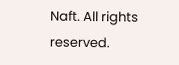Naft. All rights reserved.